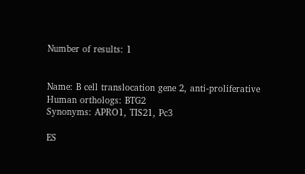Number of results: 1


Name: B cell translocation gene 2, anti-proliferative
Human orthologs: BTG2
Synonyms: APRO1, TIS21, Pc3

ES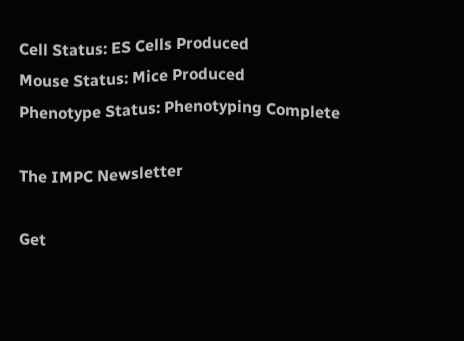Cell Status: ES Cells Produced
Mouse Status: Mice Produced
Phenotype Status: Phenotyping Complete

The IMPC Newsletter

Get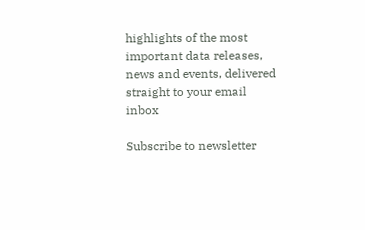highlights of the most important data releases, news and events, delivered straight to your email inbox

Subscribe to newsletter